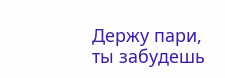Держу пари, ты забудешь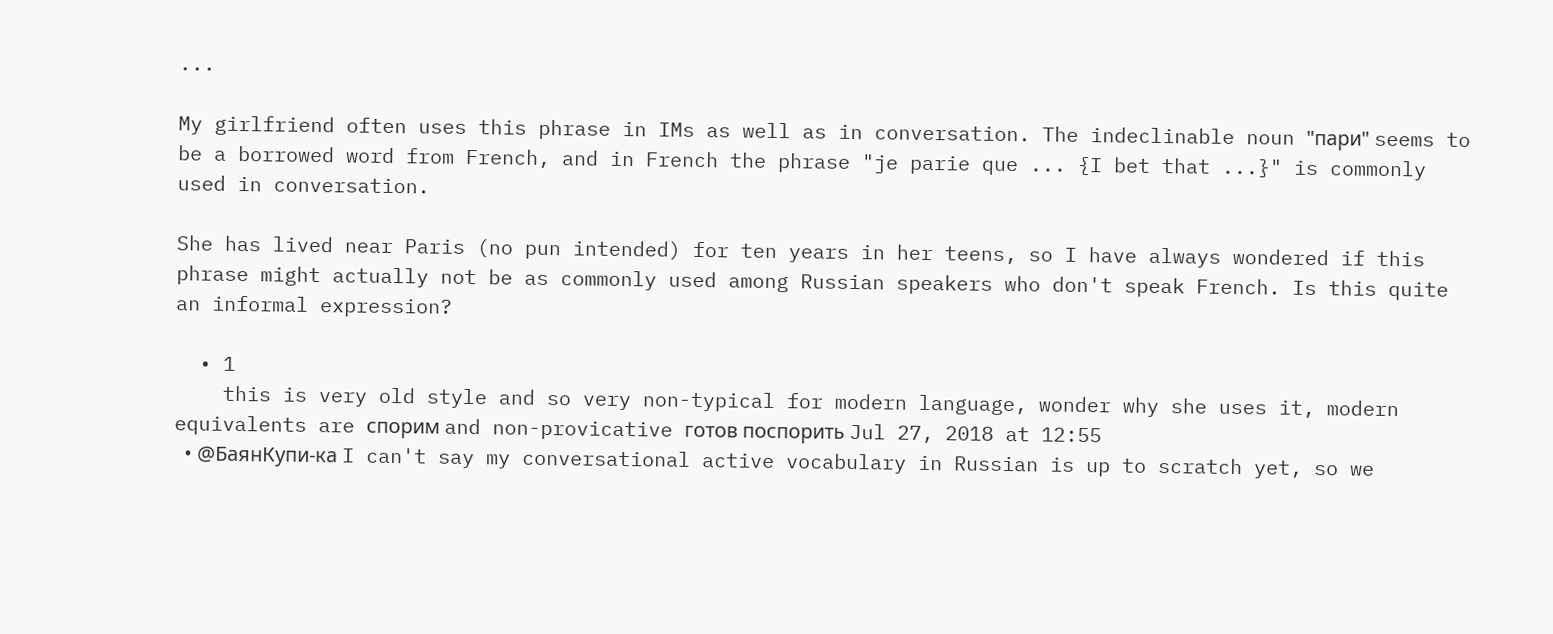...

My girlfriend often uses this phrase in IMs as well as in conversation. The indeclinable noun "пари" seems to be a borrowed word from French, and in French the phrase "je parie que ... {I bet that ...}" is commonly used in conversation.

She has lived near Paris (no pun intended) for ten years in her teens, so I have always wondered if this phrase might actually not be as commonly used among Russian speakers who don't speak French. Is this quite an informal expression?

  • 1
    this is very old style and so very non-typical for modern language, wonder why she uses it, modern equivalents are спорим and non-provicative готов поспорить Jul 27, 2018 at 12:55
  • @БаянКупи-ка I can't say my conversational active vocabulary in Russian is up to scratch yet, so we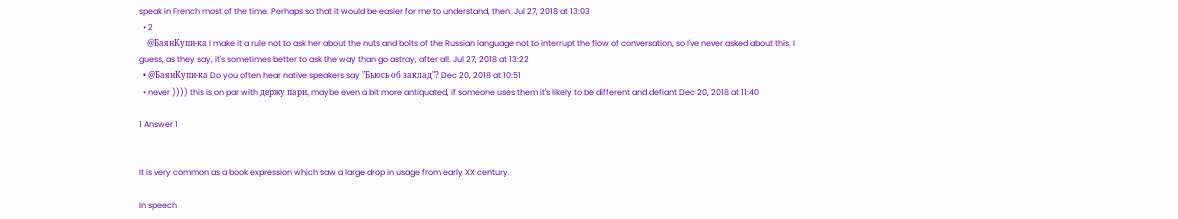speak in French most of the time. Perhaps so that it would be easier for me to understand, then. Jul 27, 2018 at 13:03
  • 2
    @БаянКупи-ка I make it a rule not to ask her about the nuts and bolts of the Russian language not to interrupt the flow of conversation, so I've never asked about this. I guess, as they say, it's sometimes better to ask the way than go astray, after all. Jul 27, 2018 at 13:22
  • @БаянКупи-ка Do you often hear native speakers say "Бьюсь об заклад"? Dec 20, 2018 at 10:51
  • never )))) this is on par with держу пари, maybe even a bit more antiquated, if someone uses them it's likely to be different and defiant Dec 20, 2018 at 11:40

1 Answer 1


It is very common as a book expression which saw a large drop in usage from early XX century.

In speech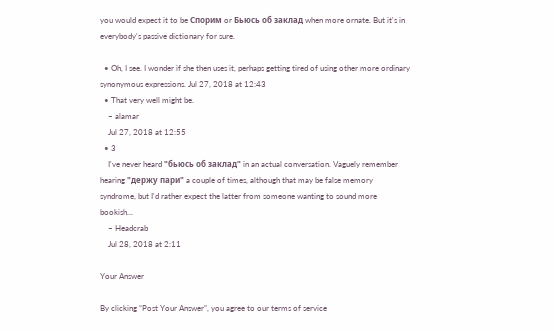you would expect it to be Спорим or Бьюсь об заклад when more ornate. But it's in everybody's passive dictionary for sure.

  • Oh, I see. I wonder if she then uses it, perhaps getting tired of using other more ordinary synonymous expressions. Jul 27, 2018 at 12:43
  • That very well might be.
    – alamar
    Jul 27, 2018 at 12:55
  • 3
    I've never heard "бьюсь об заклад" in an actual conversation. Vaguely remember hearing "держу пари" a couple of times, although that may be false memory syndrome, but I'd rather expect the latter from someone wanting to sound more bookish...
    – Headcrab
    Jul 28, 2018 at 2:11

Your Answer

By clicking “Post Your Answer”, you agree to our terms of service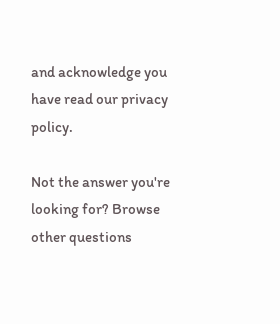and acknowledge you have read our privacy policy.

Not the answer you're looking for? Browse other questions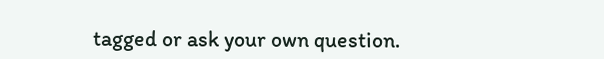tagged or ask your own question.